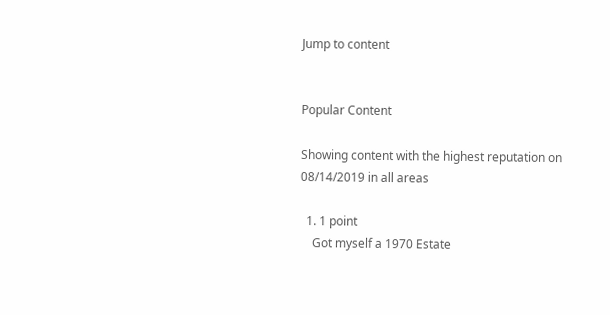Jump to content


Popular Content

Showing content with the highest reputation on 08/14/2019 in all areas

  1. 1 point
    Got myself a 1970 Estate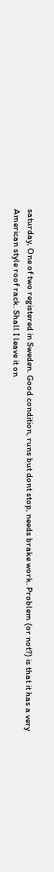saturday, One of two registered in Sweden. Good condition, runs but dont stop, needs brake work. Problem (or not?) is that it has a very American style roof rack. Shall I leave it on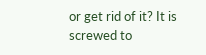or get rid of it? It is screwed to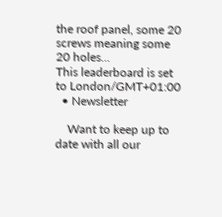the roof panel, some 20 screws meaning some 20 holes...
This leaderboard is set to London/GMT+01:00
  • Newsletter

    Want to keep up to date with all our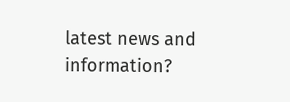latest news and information?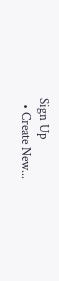Sign Up
  • Create New...